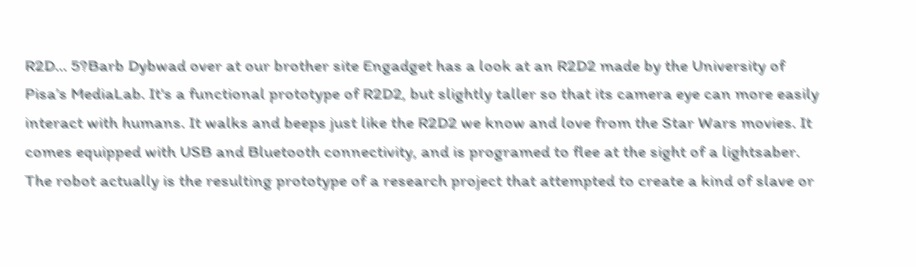R2D... 5?Barb Dybwad over at our brother site Engadget has a look at an R2D2 made by the University of Pisa’s MediaLab. It's a functional prototype of R2D2, but slightly taller so that its camera eye can more easily interact with humans. It walks and beeps just like the R2D2 we know and love from the Star Wars movies. It comes equipped with USB and Bluetooth connectivity, and is programed to flee at the sight of a lightsaber. The robot actually is the resulting prototype of a research project that attempted to create a kind of slave or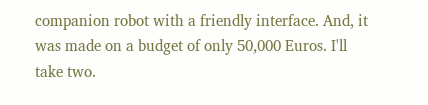companion robot with a friendly interface. And, it was made on a budget of only 50,000 Euros. I'll take two.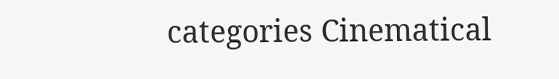categories Cinematical